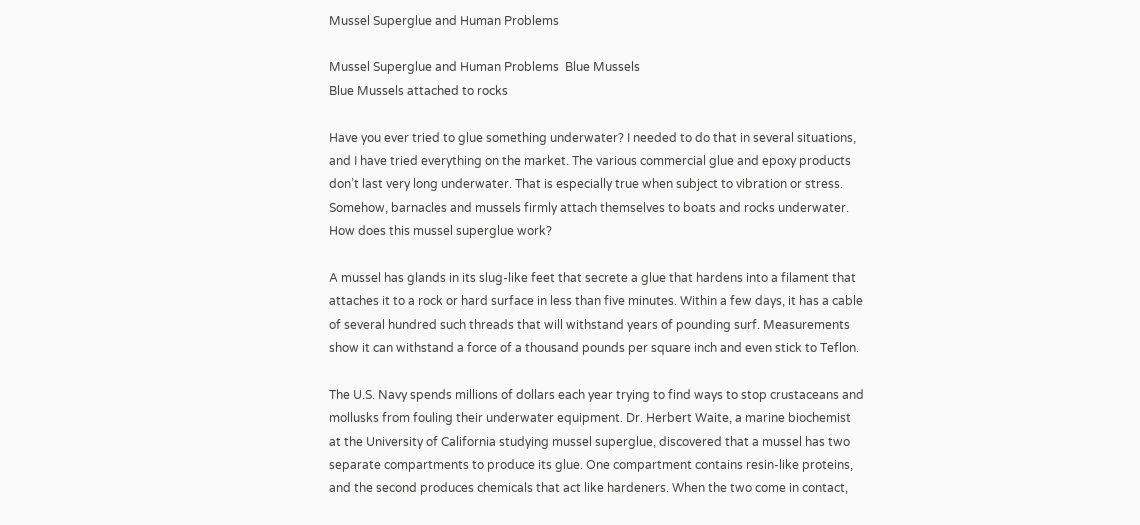Mussel Superglue and Human Problems

Mussel Superglue and Human Problems  Blue Mussels
Blue Mussels attached to rocks

Have you ever tried to glue something underwater? I needed to do that in several situations, and I have tried everything on the market. The various commercial glue and epoxy products don’t last very long underwater. That is especially true when subject to vibration or stress. Somehow, barnacles and mussels firmly attach themselves to boats and rocks underwater. How does this mussel superglue work?

A mussel has glands in its slug-like feet that secrete a glue that hardens into a filament that attaches it to a rock or hard surface in less than five minutes. Within a few days, it has a cable of several hundred such threads that will withstand years of pounding surf. Measurements show it can withstand a force of a thousand pounds per square inch and even stick to Teflon.

The U.S. Navy spends millions of dollars each year trying to find ways to stop crustaceans and mollusks from fouling their underwater equipment. Dr. Herbert Waite, a marine biochemist at the University of California studying mussel superglue, discovered that a mussel has two separate compartments to produce its glue. One compartment contains resin-like proteins, and the second produces chemicals that act like hardeners. When the two come in contact,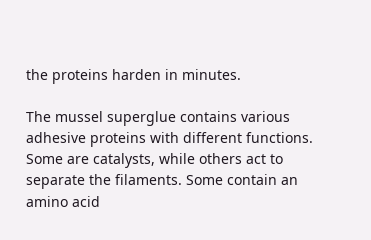the proteins harden in minutes.

The mussel superglue contains various adhesive proteins with different functions. Some are catalysts, while others act to separate the filaments. Some contain an amino acid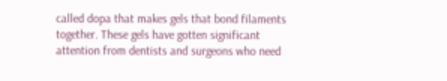called dopa that makes gels that bond filaments together. These gels have gotten significant attention from dentists and surgeons who need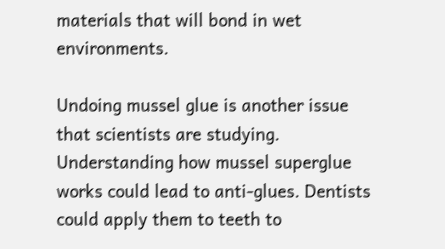materials that will bond in wet environments.

Undoing mussel glue is another issue that scientists are studying. Understanding how mussel superglue works could lead to anti-glues. Dentists could apply them to teeth to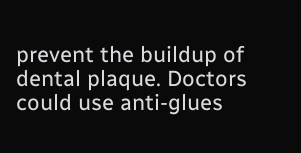prevent the buildup of dental plaque. Doctors could use anti-glues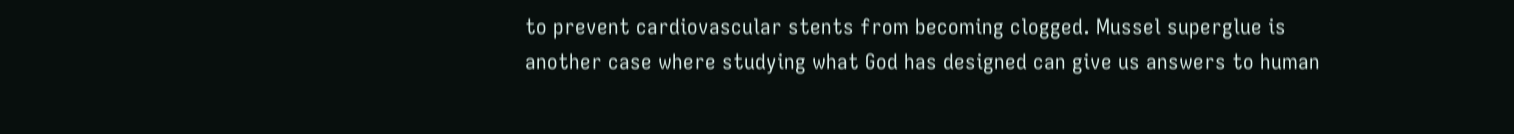to prevent cardiovascular stents from becoming clogged. Mussel superglue is another case where studying what God has designed can give us answers to human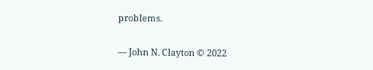problems.

— John N. Clayton © 2022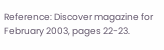Reference: Discover magazine for February 2003, pages 22-23.